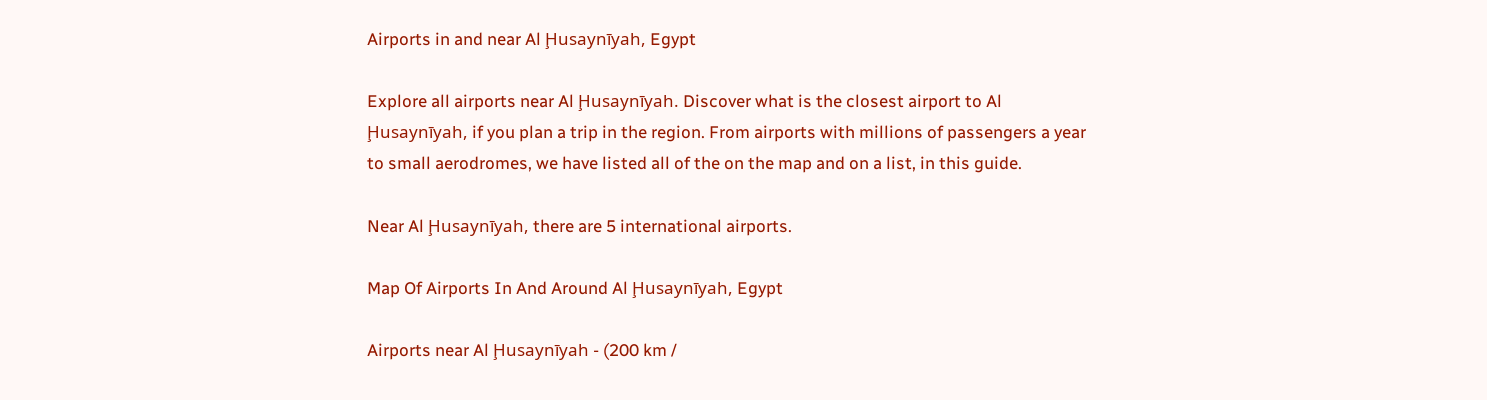Airports in and near Al Ḩusaynīyah, Egypt

Explore all airports near Al Ḩusaynīyah. Discover what is the closest airport to Al Ḩusaynīyah, if you plan a trip in the region. From airports with millions of passengers a year to small aerodromes, we have listed all of the on the map and on a list, in this guide.

Near Al Ḩusaynīyah, there are 5 international airports.

Map Of Airports In And Around Al Ḩusaynīyah, Egypt

Airports near Al Ḩusaynīyah - (200 km /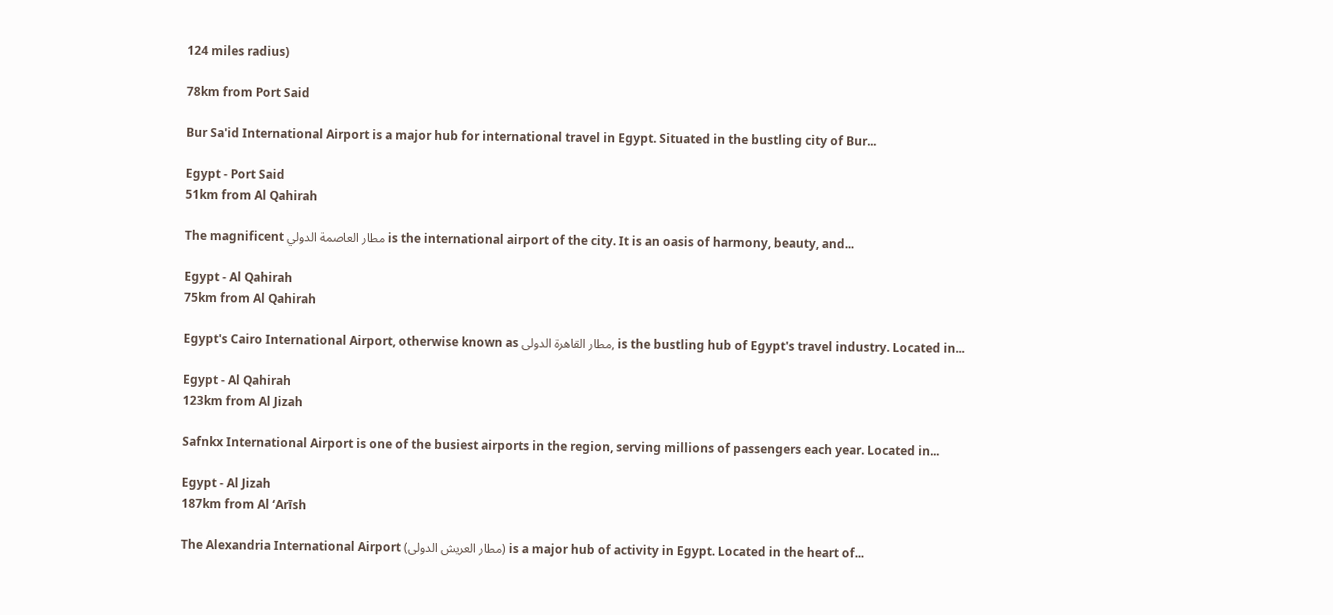124 miles radius)

78km from Port Said

Bur Sa'id International Airport is a major hub for international travel in Egypt. Situated in the bustling city of Bur...

Egypt - Port Said
51km from Al Qahirah

The magnificent مطار العاصمة الدولي is the international airport of the city. It is an oasis of harmony, beauty, and...

Egypt - Al Qahirah
75km from Al Qahirah

Egypt's Cairo International Airport, otherwise known as مطار القاهرة الدولى, is the bustling hub of Egypt's travel industry. Located in...

Egypt - Al Qahirah
123km from Al Jizah

Safnkx International Airport is one of the busiest airports in the region, serving millions of passengers each year. Located in...

Egypt - Al Jizah
187km from Al ‘Arīsh

The Alexandria International Airport (مطار العريش الدولى) is a major hub of activity in Egypt. Located in the heart of...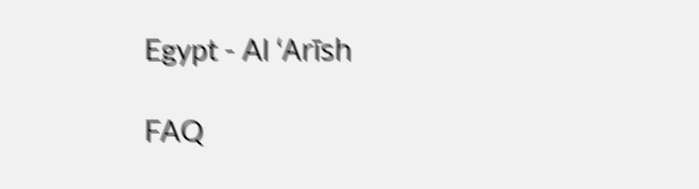Egypt - Al ‘Arīsh

FAQ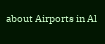about Airports in Al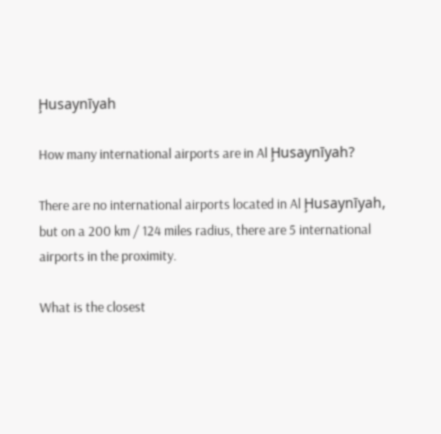Ḩusaynīyah

How many international airports are in Al Ḩusaynīyah?

There are no international airports located in Al Ḩusaynīyah, but on a 200 km / 124 miles radius, there are 5 international airports in the proximity.

What is the closest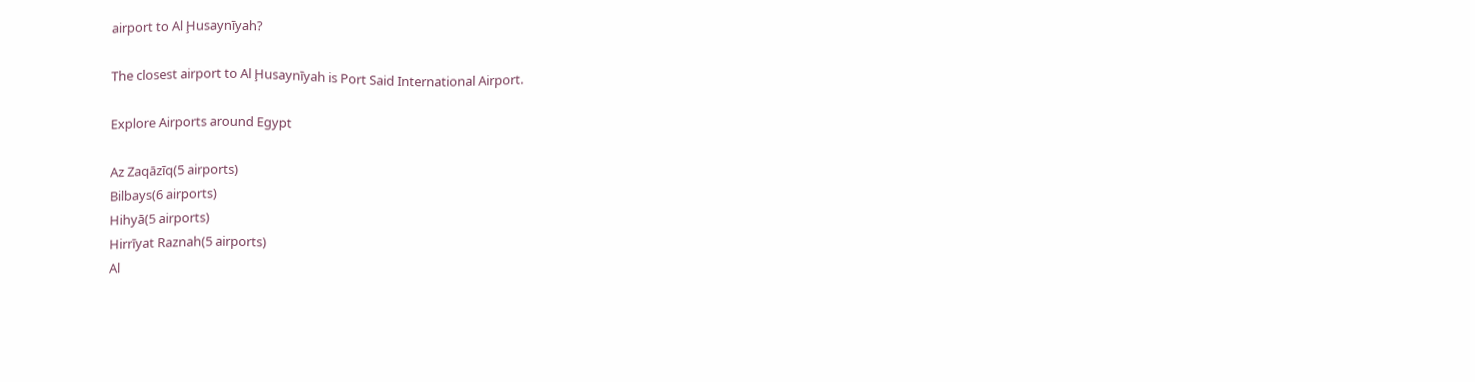airport to Al Ḩusaynīyah?

The closest airport to Al Ḩusaynīyah is Port Said International Airport.

Explore Airports around Egypt

Az Zaqāzīq(5 airports)
Bilbays(6 airports)
Hihyā(5 airports)
Hirrīyat Raznah(5 airports)
Al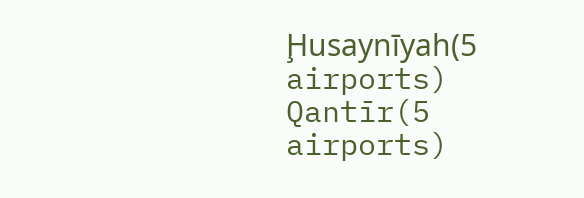Ḩusaynīyah(5 airports)
Qantīr(5 airports)